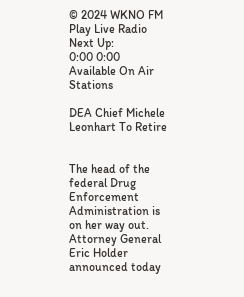© 2024 WKNO FM
Play Live Radio
Next Up:
0:00 0:00
Available On Air Stations

DEA Chief Michele Leonhart To Retire


The head of the federal Drug Enforcement Administration is on her way out. Attorney General Eric Holder announced today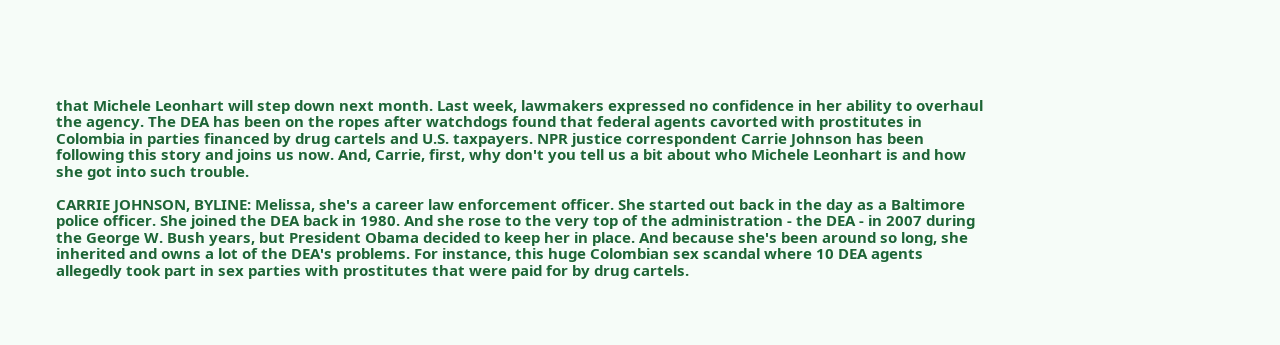that Michele Leonhart will step down next month. Last week, lawmakers expressed no confidence in her ability to overhaul the agency. The DEA has been on the ropes after watchdogs found that federal agents cavorted with prostitutes in Colombia in parties financed by drug cartels and U.S. taxpayers. NPR justice correspondent Carrie Johnson has been following this story and joins us now. And, Carrie, first, why don't you tell us a bit about who Michele Leonhart is and how she got into such trouble.

CARRIE JOHNSON, BYLINE: Melissa, she's a career law enforcement officer. She started out back in the day as a Baltimore police officer. She joined the DEA back in 1980. And she rose to the very top of the administration - the DEA - in 2007 during the George W. Bush years, but President Obama decided to keep her in place. And because she's been around so long, she inherited and owns a lot of the DEA's problems. For instance, this huge Colombian sex scandal where 10 DEA agents allegedly took part in sex parties with prostitutes that were paid for by drug cartels.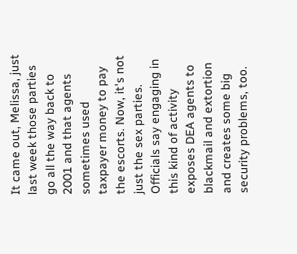It came out, Melissa, just last week those parties go all the way back to 2001 and that agents sometimes used taxpayer money to pay the escorts. Now, it's not just the sex parties. Officials say engaging in this kind of activity exposes DEA agents to blackmail and extortion and creates some big security problems, too.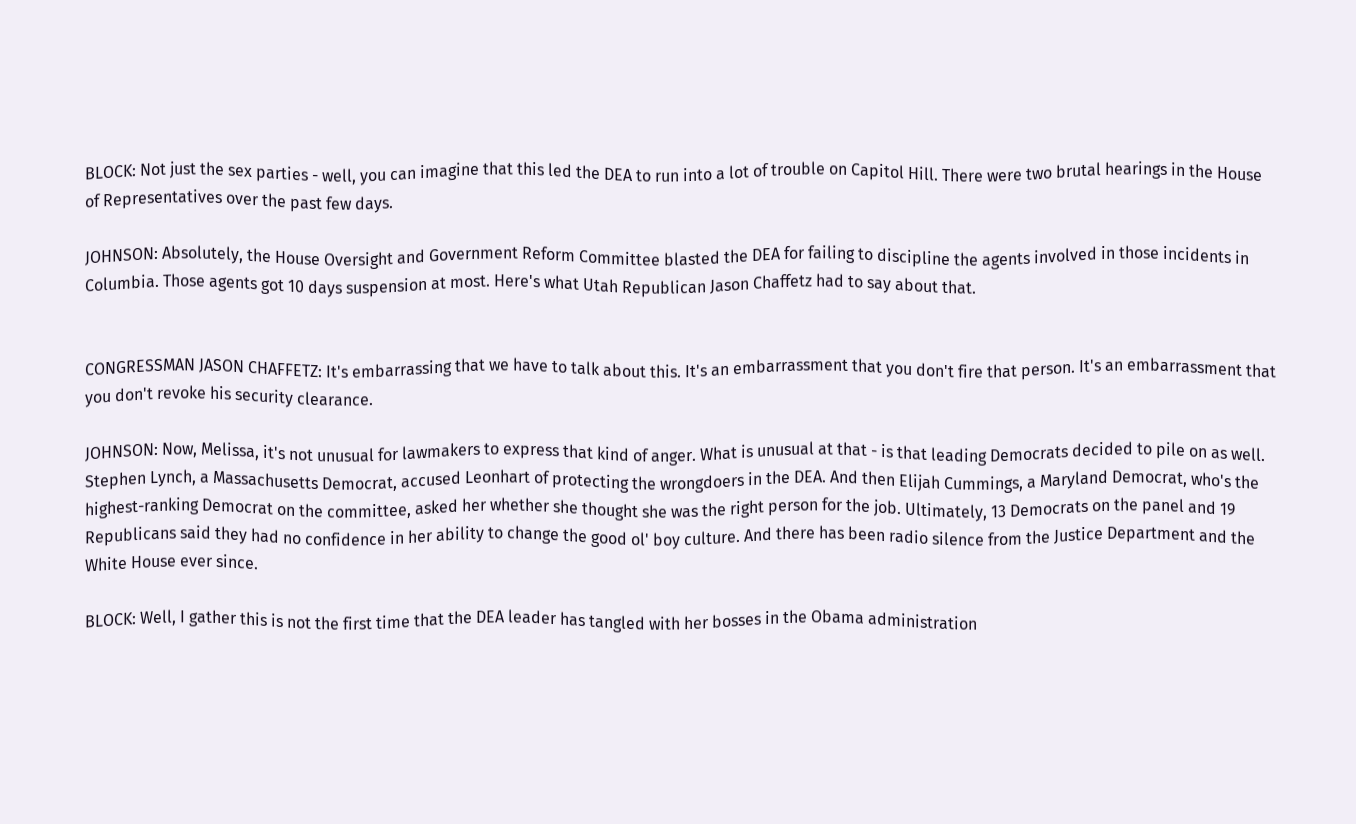BLOCK: Not just the sex parties - well, you can imagine that this led the DEA to run into a lot of trouble on Capitol Hill. There were two brutal hearings in the House of Representatives over the past few days.

JOHNSON: Absolutely, the House Oversight and Government Reform Committee blasted the DEA for failing to discipline the agents involved in those incidents in Columbia. Those agents got 10 days suspension at most. Here's what Utah Republican Jason Chaffetz had to say about that.


CONGRESSMAN JASON CHAFFETZ: It's embarrassing that we have to talk about this. It's an embarrassment that you don't fire that person. It's an embarrassment that you don't revoke his security clearance.

JOHNSON: Now, Melissa, it's not unusual for lawmakers to express that kind of anger. What is unusual at that - is that leading Democrats decided to pile on as well. Stephen Lynch, a Massachusetts Democrat, accused Leonhart of protecting the wrongdoers in the DEA. And then Elijah Cummings, a Maryland Democrat, who's the highest-ranking Democrat on the committee, asked her whether she thought she was the right person for the job. Ultimately, 13 Democrats on the panel and 19 Republicans said they had no confidence in her ability to change the good ol' boy culture. And there has been radio silence from the Justice Department and the White House ever since.

BLOCK: Well, I gather this is not the first time that the DEA leader has tangled with her bosses in the Obama administration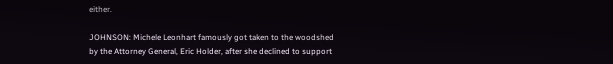either.

JOHNSON: Michele Leonhart famously got taken to the woodshed by the Attorney General, Eric Holder, after she declined to support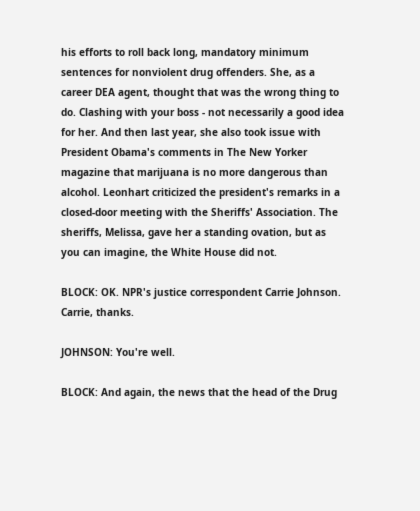his efforts to roll back long, mandatory minimum sentences for nonviolent drug offenders. She, as a career DEA agent, thought that was the wrong thing to do. Clashing with your boss - not necessarily a good idea for her. And then last year, she also took issue with President Obama's comments in The New Yorker magazine that marijuana is no more dangerous than alcohol. Leonhart criticized the president's remarks in a closed-door meeting with the Sheriffs' Association. The sheriffs, Melissa, gave her a standing ovation, but as you can imagine, the White House did not.

BLOCK: OK. NPR's justice correspondent Carrie Johnson. Carrie, thanks.

JOHNSON: You're well.

BLOCK: And again, the news that the head of the Drug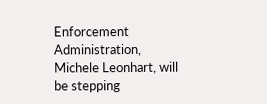Enforcement Administration, Michele Leonhart, will be stepping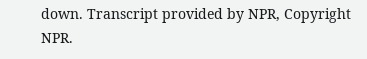down. Transcript provided by NPR, Copyright NPR.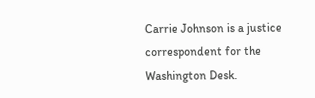Carrie Johnson is a justice correspondent for the Washington Desk.